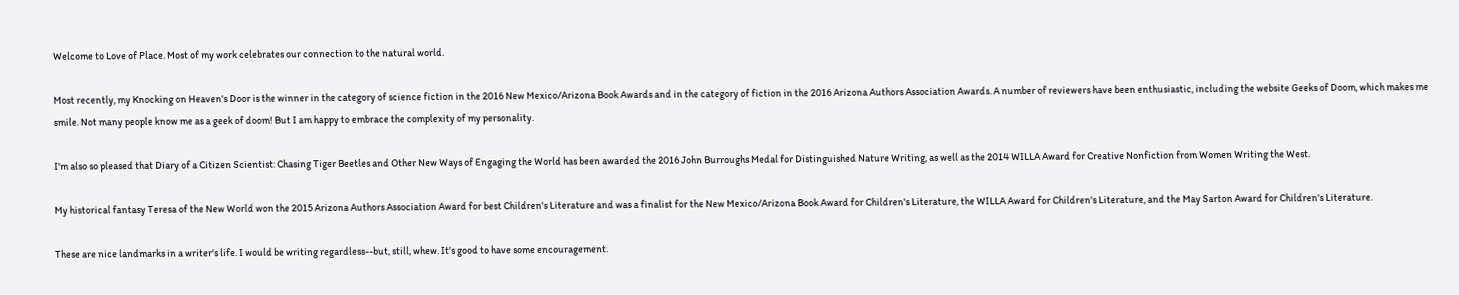Welcome to Love of Place. Most of my work celebrates our connection to the natural world.

Most recently, my Knocking on Heaven's Door is the winner in the category of science fiction in the 2016 New Mexico/Arizona Book Awards and in the category of fiction in the 2016 Arizona Authors Association Awards. A number of reviewers have been enthusiastic, including the website Geeks of Doom, which makes me smile. Not many people know me as a geek of doom! But I am happy to embrace the complexity of my personality.

I'm also so pleased that Diary of a Citizen Scientist: Chasing Tiger Beetles and Other New Ways of Engaging the World has been awarded the 2016 John Burroughs Medal for Distinguished Nature Writing, as well as the 2014 WILLA Award for Creative Nonfiction from Women Writing the West.

My historical fantasy Teresa of the New World won the 2015 Arizona Authors Association Award for best Children's Literature and was a finalist for the New Mexico/Arizona Book Award for Children's Literature, the WILLA Award for Children's Literature, and the May Sarton Award for Children's Literature.

These are nice landmarks in a writer's life. I would be writing regardless--but, still, whew. It's good to have some encouragement.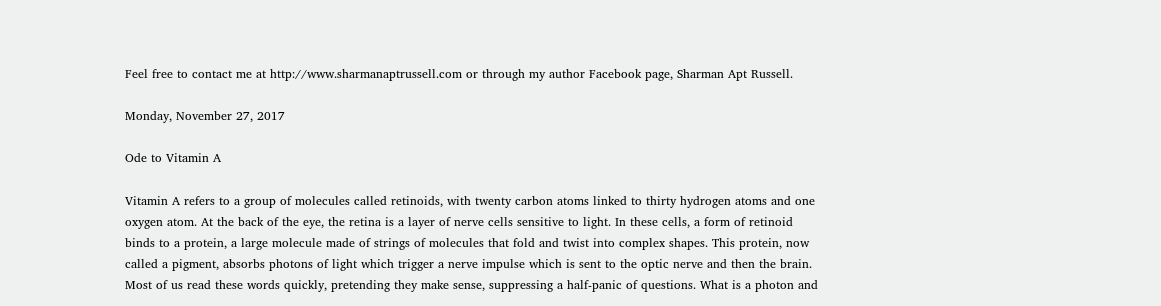Feel free to contact me at http://www.sharmanaptrussell.com or through my author Facebook page, Sharman Apt Russell.

Monday, November 27, 2017

Ode to Vitamin A

Vitamin A refers to a group of molecules called retinoids, with twenty carbon atoms linked to thirty hydrogen atoms and one oxygen atom. At the back of the eye, the retina is a layer of nerve cells sensitive to light. In these cells, a form of retinoid binds to a protein, a large molecule made of strings of molecules that fold and twist into complex shapes. This protein, now called a pigment, absorbs photons of light which trigger a nerve impulse which is sent to the optic nerve and then the brain. Most of us read these words quickly, pretending they make sense, suppressing a half-panic of questions. What is a photon and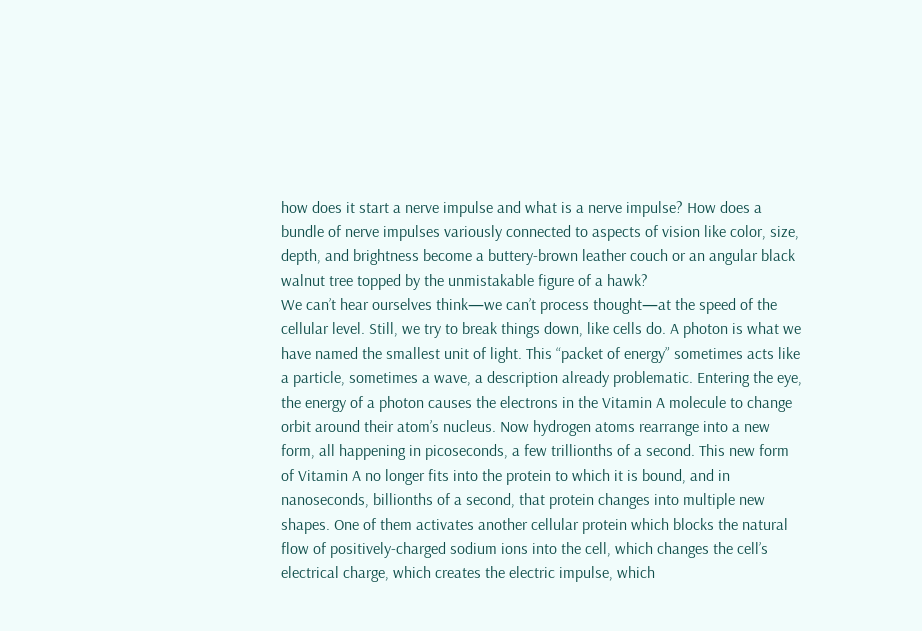how does it start a nerve impulse and what is a nerve impulse? How does a bundle of nerve impulses variously connected to aspects of vision like color, size, depth, and brightness become a buttery-brown leather couch or an angular black walnut tree topped by the unmistakable figure of a hawk?
We can’t hear ourselves think—we can’t process thought—at the speed of the cellular level. Still, we try to break things down, like cells do. A photon is what we have named the smallest unit of light. This “packet of energy” sometimes acts like a particle, sometimes a wave, a description already problematic. Entering the eye, the energy of a photon causes the electrons in the Vitamin A molecule to change orbit around their atom’s nucleus. Now hydrogen atoms rearrange into a new form, all happening in picoseconds, a few trillionths of a second. This new form of Vitamin A no longer fits into the protein to which it is bound, and in nanoseconds, billionths of a second, that protein changes into multiple new shapes. One of them activates another cellular protein which blocks the natural flow of positively-charged sodium ions into the cell, which changes the cell’s electrical charge, which creates the electric impulse, which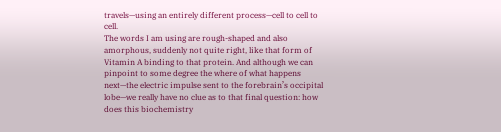travels—using an entirely different process—cell to cell to cell.
The words I am using are rough-shaped and also amorphous, suddenly not quite right, like that form of Vitamin A binding to that protein. And although we can pinpoint to some degree the where of what happens next—the electric impulse sent to the forebrain’s occipital lobe—we really have no clue as to that final question: how does this biochemistry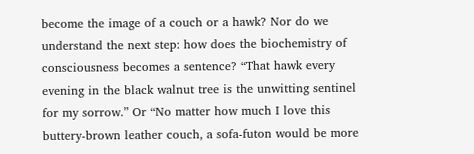become the image of a couch or a hawk? Nor do we understand the next step: how does the biochemistry of consciousness becomes a sentence? “That hawk every evening in the black walnut tree is the unwitting sentinel for my sorrow.” Or “No matter how much I love this buttery-brown leather couch, a sofa-futon would be more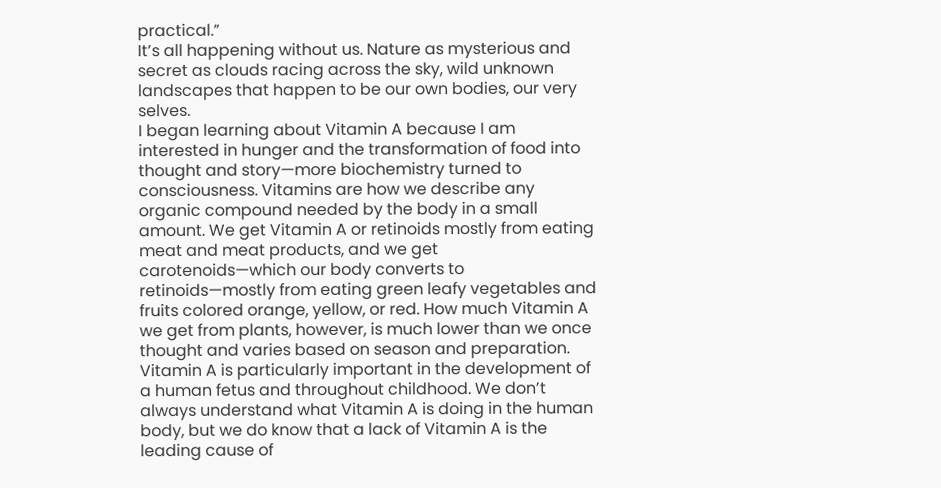practical.”
It’s all happening without us. Nature as mysterious and secret as clouds racing across the sky, wild unknown landscapes that happen to be our own bodies, our very selves.
I began learning about Vitamin A because I am interested in hunger and the transformation of food into thought and story—more biochemistry turned to consciousness. Vitamins are how we describe any organic compound needed by the body in a small amount. We get Vitamin A or retinoids mostly from eating meat and meat products, and we get carotenoids—which our body converts to retinoids—mostly from eating green leafy vegetables and fruits colored orange, yellow, or red. How much Vitamin A we get from plants, however, is much lower than we once thought and varies based on season and preparation. Vitamin A is particularly important in the development of a human fetus and throughout childhood. We don’t always understand what Vitamin A is doing in the human body, but we do know that a lack of Vitamin A is the leading cause of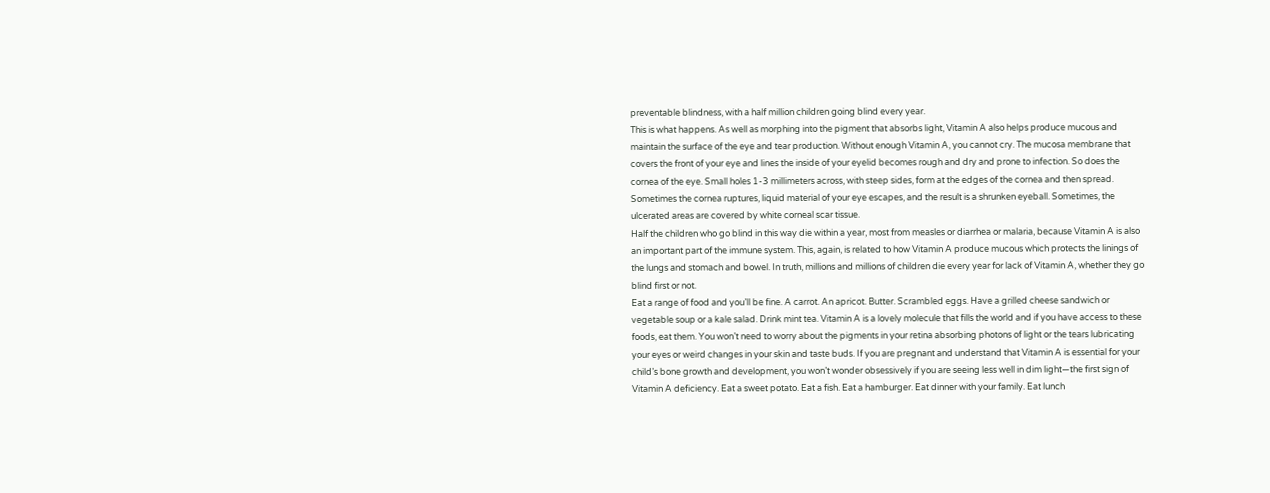preventable blindness, with a half million children going blind every year.
This is what happens. As well as morphing into the pigment that absorbs light, Vitamin A also helps produce mucous and maintain the surface of the eye and tear production. Without enough Vitamin A, you cannot cry. The mucosa membrane that covers the front of your eye and lines the inside of your eyelid becomes rough and dry and prone to infection. So does the cornea of the eye. Small holes 1-3 millimeters across, with steep sides, form at the edges of the cornea and then spread. Sometimes the cornea ruptures, liquid material of your eye escapes, and the result is a shrunken eyeball. Sometimes, the ulcerated areas are covered by white corneal scar tissue.
Half the children who go blind in this way die within a year, most from measles or diarrhea or malaria, because Vitamin A is also an important part of the immune system. This, again, is related to how Vitamin A produce mucous which protects the linings of the lungs and stomach and bowel. In truth, millions and millions of children die every year for lack of Vitamin A, whether they go blind first or not.
Eat a range of food and you’ll be fine. A carrot. An apricot. Butter. Scrambled eggs. Have a grilled cheese sandwich or vegetable soup or a kale salad. Drink mint tea. Vitamin A is a lovely molecule that fills the world and if you have access to these foods, eat them. You won’t need to worry about the pigments in your retina absorbing photons of light or the tears lubricating your eyes or weird changes in your skin and taste buds. If you are pregnant and understand that Vitamin A is essential for your child’s bone growth and development, you won’t wonder obsessively if you are seeing less well in dim light—the first sign of Vitamin A deficiency. Eat a sweet potato. Eat a fish. Eat a hamburger. Eat dinner with your family. Eat lunch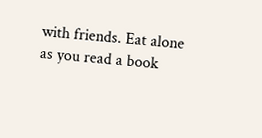with friends. Eat alone as you read a book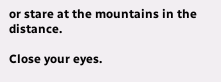or stare at the mountains in the distance.

Close your eyes.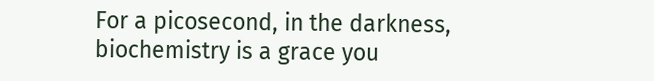For a picosecond, in the darkness, biochemistry is a grace you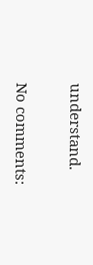understand.

No comments: